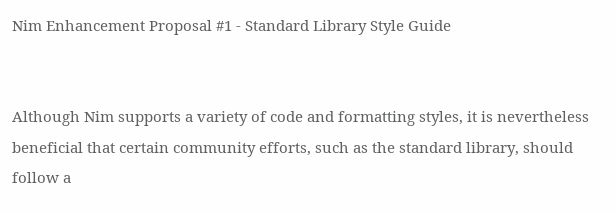Nim Enhancement Proposal #1 - Standard Library Style Guide


Although Nim supports a variety of code and formatting styles, it is nevertheless beneficial that certain community efforts, such as the standard library, should follow a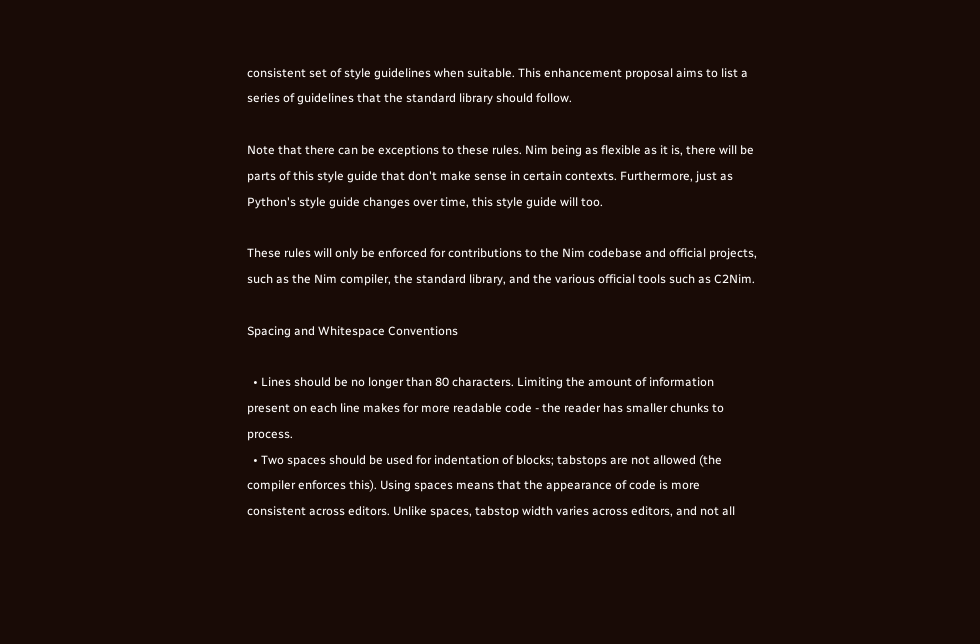consistent set of style guidelines when suitable. This enhancement proposal aims to list a series of guidelines that the standard library should follow.

Note that there can be exceptions to these rules. Nim being as flexible as it is, there will be parts of this style guide that don't make sense in certain contexts. Furthermore, just as Python's style guide changes over time, this style guide will too.

These rules will only be enforced for contributions to the Nim codebase and official projects, such as the Nim compiler, the standard library, and the various official tools such as C2Nim.

Spacing and Whitespace Conventions

  • Lines should be no longer than 80 characters. Limiting the amount of information present on each line makes for more readable code - the reader has smaller chunks to process.
  • Two spaces should be used for indentation of blocks; tabstops are not allowed (the compiler enforces this). Using spaces means that the appearance of code is more consistent across editors. Unlike spaces, tabstop width varies across editors, and not all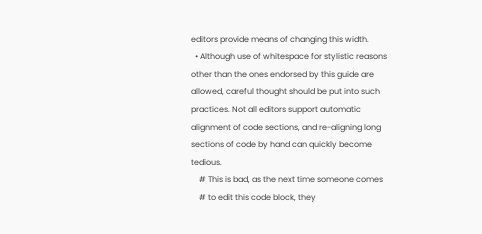editors provide means of changing this width.
  • Although use of whitespace for stylistic reasons other than the ones endorsed by this guide are allowed, careful thought should be put into such practices. Not all editors support automatic alignment of code sections, and re-aligning long sections of code by hand can quickly become tedious.
    # This is bad, as the next time someone comes
    # to edit this code block, they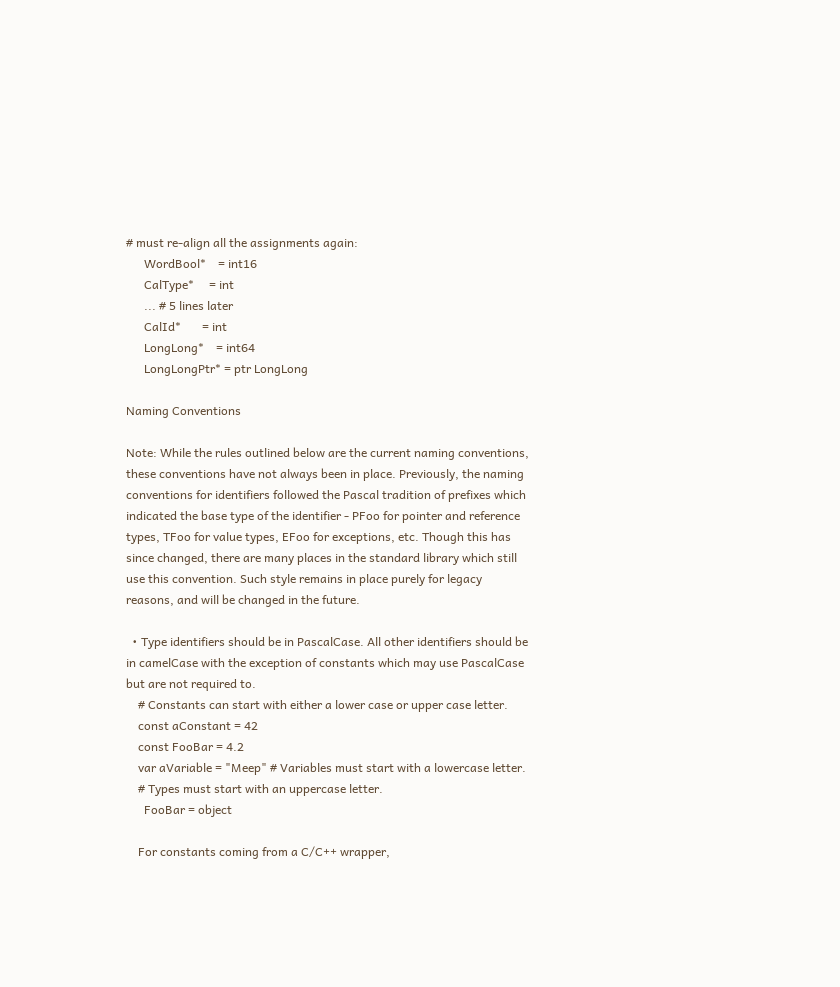# must re-align all the assignments again:
      WordBool*    = int16
      CalType*     = int
      ... # 5 lines later
      CalId*       = int
      LongLong*    = int64
      LongLongPtr* = ptr LongLong

Naming Conventions

Note: While the rules outlined below are the current naming conventions, these conventions have not always been in place. Previously, the naming conventions for identifiers followed the Pascal tradition of prefixes which indicated the base type of the identifier - PFoo for pointer and reference types, TFoo for value types, EFoo for exceptions, etc. Though this has since changed, there are many places in the standard library which still use this convention. Such style remains in place purely for legacy reasons, and will be changed in the future.

  • Type identifiers should be in PascalCase. All other identifiers should be in camelCase with the exception of constants which may use PascalCase but are not required to.
    # Constants can start with either a lower case or upper case letter.
    const aConstant = 42
    const FooBar = 4.2
    var aVariable = "Meep" # Variables must start with a lowercase letter.
    # Types must start with an uppercase letter.
      FooBar = object

    For constants coming from a C/C++ wrapper,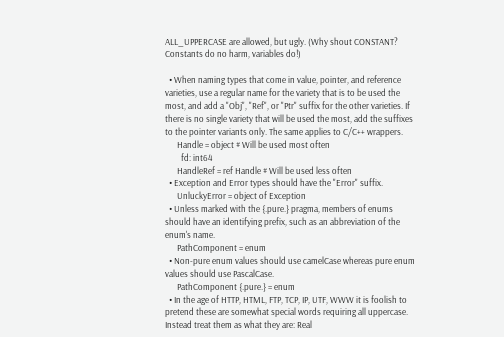ALL_UPPERCASE are allowed, but ugly. (Why shout CONSTANT? Constants do no harm, variables do!)

  • When naming types that come in value, pointer, and reference varieties, use a regular name for the variety that is to be used the most, and add a "Obj", "Ref", or "Ptr" suffix for the other varieties. If there is no single variety that will be used the most, add the suffixes to the pointer variants only. The same applies to C/C++ wrappers.
      Handle = object # Will be used most often
        fd: int64
      HandleRef = ref Handle # Will be used less often
  • Exception and Error types should have the "Error" suffix.
      UnluckyError = object of Exception
  • Unless marked with the {.pure.} pragma, members of enums should have an identifying prefix, such as an abbreviation of the enum's name.
      PathComponent = enum
  • Non-pure enum values should use camelCase whereas pure enum values should use PascalCase.
      PathComponent {.pure.} = enum
  • In the age of HTTP, HTML, FTP, TCP, IP, UTF, WWW it is foolish to pretend these are somewhat special words requiring all uppercase. Instead treat them as what they are: Real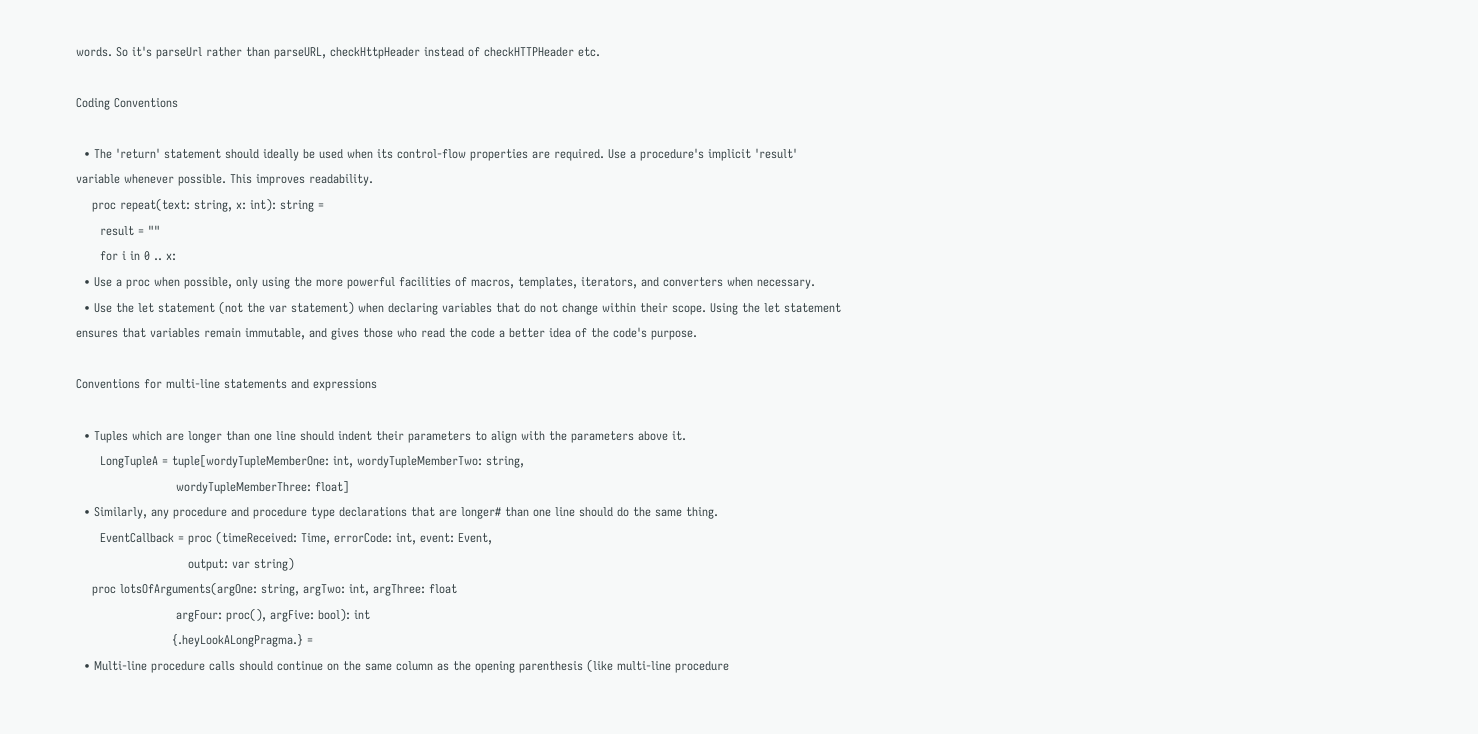words. So it's parseUrl rather than parseURL, checkHttpHeader instead of checkHTTPHeader etc.

Coding Conventions

  • The 'return' statement should ideally be used when its control-flow properties are required. Use a procedure's implicit 'result' variable whenever possible. This improves readability.
    proc repeat(text: string, x: int): string =
      result = ""
      for i in 0 .. x:
  • Use a proc when possible, only using the more powerful facilities of macros, templates, iterators, and converters when necessary.
  • Use the let statement (not the var statement) when declaring variables that do not change within their scope. Using the let statement ensures that variables remain immutable, and gives those who read the code a better idea of the code's purpose.

Conventions for multi-line statements and expressions

  • Tuples which are longer than one line should indent their parameters to align with the parameters above it.
      LongTupleA = tuple[wordyTupleMemberOne: int, wordyTupleMemberTwo: string,
                         wordyTupleMemberThree: float]
  • Similarly, any procedure and procedure type declarations that are longer# than one line should do the same thing.
      EventCallback = proc (timeReceived: Time, errorCode: int, event: Event,
                            output: var string)
    proc lotsOfArguments(argOne: string, argTwo: int, argThree: float
                         argFour: proc(), argFive: bool): int
                        {.heyLookALongPragma.} =
  • Multi-line procedure calls should continue on the same column as the opening parenthesis (like multi-line procedure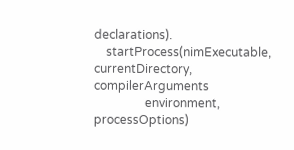declarations).
    startProcess(nimExecutable, currentDirectory, compilerArguments
                 environment, processOptions)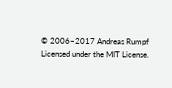© 2006–2017 Andreas Rumpf
Licensed under the MIT License.